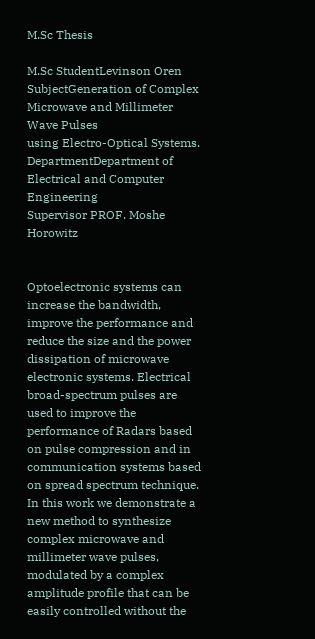M.Sc Thesis

M.Sc StudentLevinson Oren
SubjectGeneration of Complex Microwave and Millimeter Wave Pulses
using Electro-Optical Systems.
DepartmentDepartment of Electrical and Computer Engineering
Supervisor PROF. Moshe Horowitz


Optoelectronic systems can increase the bandwidth, improve the performance and reduce the size and the power dissipation of microwave electronic systems. Electrical broad-spectrum pulses are used to improve the performance of Radars based on pulse compression and in communication systems based on spread spectrum technique. In this work we demonstrate a new method to synthesize complex microwave and millimeter wave pulses, modulated by a complex amplitude profile that can be easily controlled without the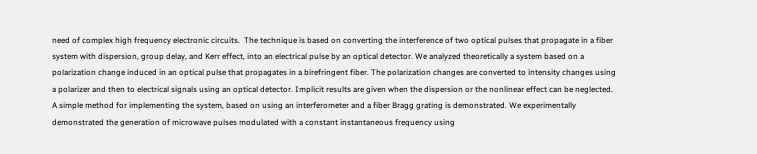need of complex high frequency electronic circuits.  The technique is based on converting the interference of two optical pulses that propagate in a fiber system with dispersion, group delay, and Kerr effect, into an electrical pulse by an optical detector. We analyzed theoretically a system based on a polarization change induced in an optical pulse that propagates in a birefringent fiber. The polarization changes are converted to intensity changes using a polarizer and then to electrical signals using an optical detector. Implicit results are given when the dispersion or the nonlinear effect can be neglected. A simple method for implementing the system, based on using an interferometer and a fiber Bragg grating is demonstrated. We experimentally demonstrated the generation of microwave pulses modulated with a constant instantaneous frequency using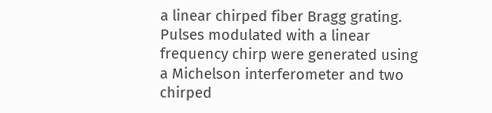a linear chirped fiber Bragg grating. Pulses modulated with a linear frequency chirp were generated using a Michelson interferometer and two chirped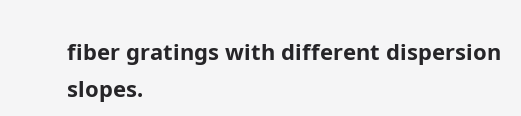fiber gratings with different dispersion slopes.